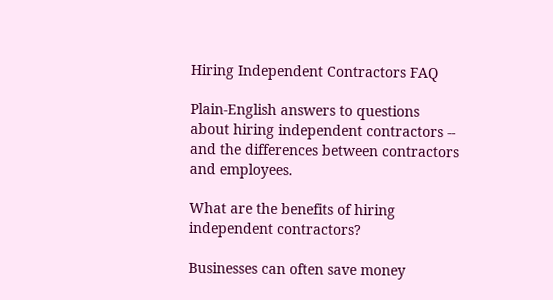Hiring Independent Contractors FAQ

Plain-English answers to questions about hiring independent contractors -- and the differences between contractors and employees.

What are the benefits of hiring independent contractors?

Businesses can often save money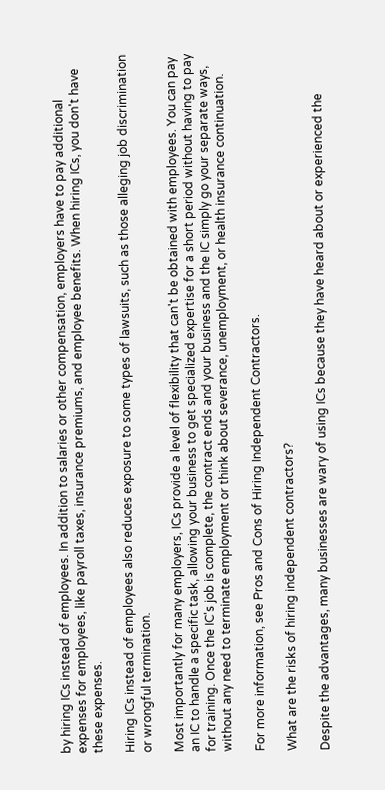by hiring ICs instead of employees. In addition to salaries or other compensation, employers have to pay additional expenses for employees, like payroll taxes, insurance premiums, and employee benefits. When hiring ICs, you don't have these expenses.

Hiring ICs instead of employees also reduces exposure to some types of lawsuits, such as those alleging job discrimination or wrongful termination.

Most importantly for many employers, ICs provide a level of flexibility that can't be obtained with employees. You can pay an IC to handle a specific task, allowing your business to get specialized expertise for a short period without having to pay for training. Once the IC's job is complete, the contract ends and your business and the IC simply go your separate ways, without any need to terminate employment or think about severance, unemployment, or health insurance continuation.

For more information, see Pros and Cons of Hiring Independent Contractors.

What are the risks of hiring independent contractors?

Despite the advantages, many businesses are wary of using ICs because they have heard about or experienced the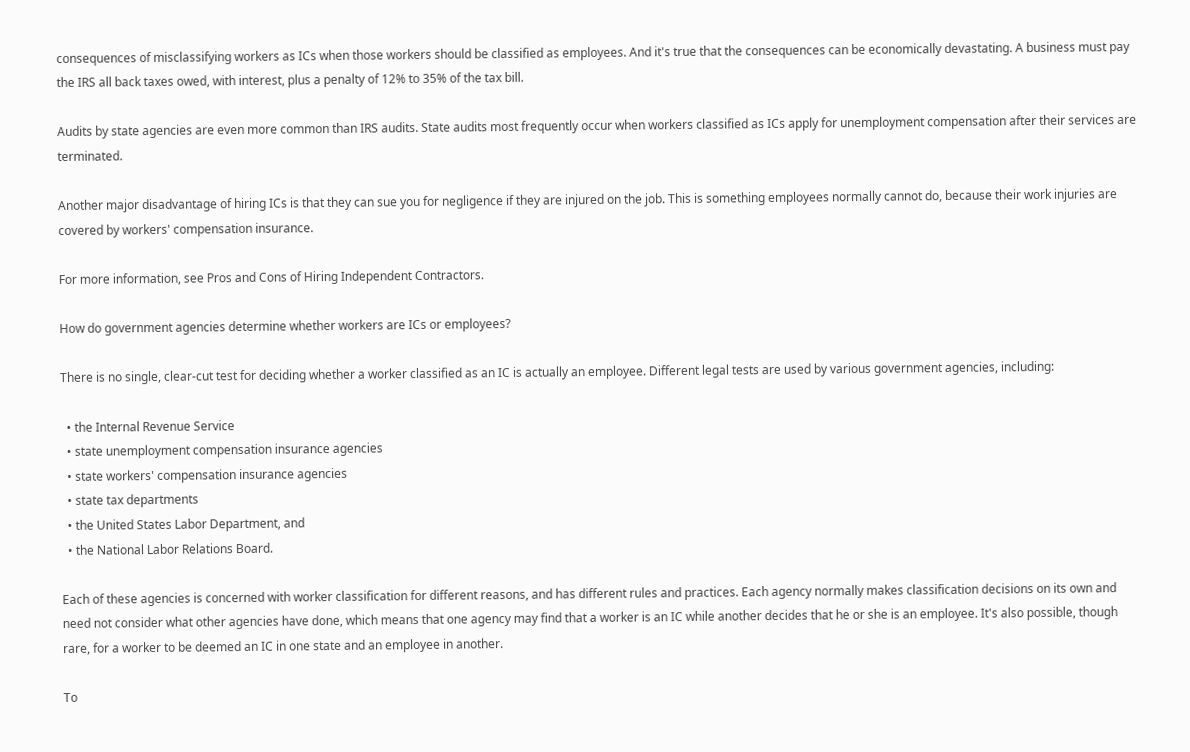consequences of misclassifying workers as ICs when those workers should be classified as employees. And it's true that the consequences can be economically devastating. A business must pay the IRS all back taxes owed, with interest, plus a penalty of 12% to 35% of the tax bill.

Audits by state agencies are even more common than IRS audits. State audits most frequently occur when workers classified as ICs apply for unemployment compensation after their services are terminated.

Another major disadvantage of hiring ICs is that they can sue you for negligence if they are injured on the job. This is something employees normally cannot do, because their work injuries are covered by workers' compensation insurance.

For more information, see Pros and Cons of Hiring Independent Contractors.

How do government agencies determine whether workers are ICs or employees?

There is no single, clear-cut test for deciding whether a worker classified as an IC is actually an employee. Different legal tests are used by various government agencies, including:

  • the Internal Revenue Service
  • state unemployment compensation insurance agencies
  • state workers' compensation insurance agencies
  • state tax departments
  • the United States Labor Department, and
  • the National Labor Relations Board.

Each of these agencies is concerned with worker classification for different reasons, and has different rules and practices. Each agency normally makes classification decisions on its own and need not consider what other agencies have done, which means that one agency may find that a worker is an IC while another decides that he or she is an employee. It's also possible, though rare, for a worker to be deemed an IC in one state and an employee in another.

To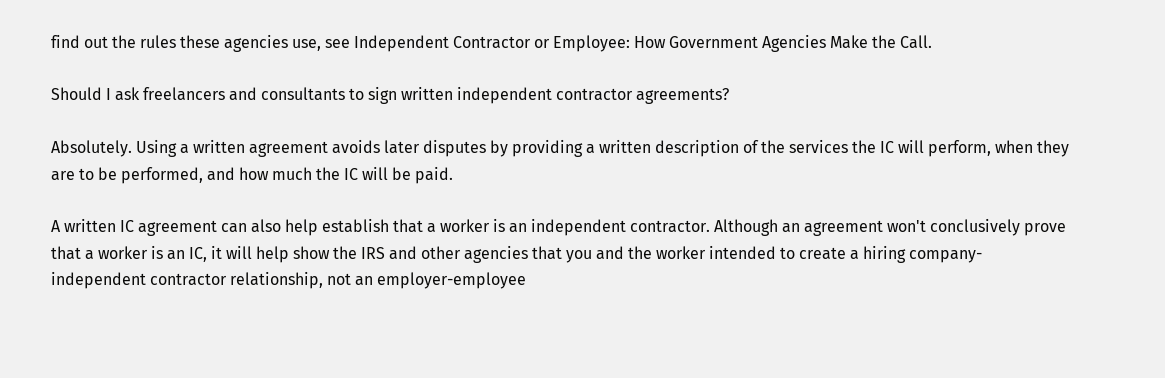find out the rules these agencies use, see Independent Contractor or Employee: How Government Agencies Make the Call.

Should I ask freelancers and consultants to sign written independent contractor agreements?

Absolutely. Using a written agreement avoids later disputes by providing a written description of the services the IC will perform, when they are to be performed, and how much the IC will be paid.

A written IC agreement can also help establish that a worker is an independent contractor. Although an agreement won't conclusively prove that a worker is an IC, it will help show the IRS and other agencies that you and the worker intended to create a hiring company-independent contractor relationship, not an employer-employee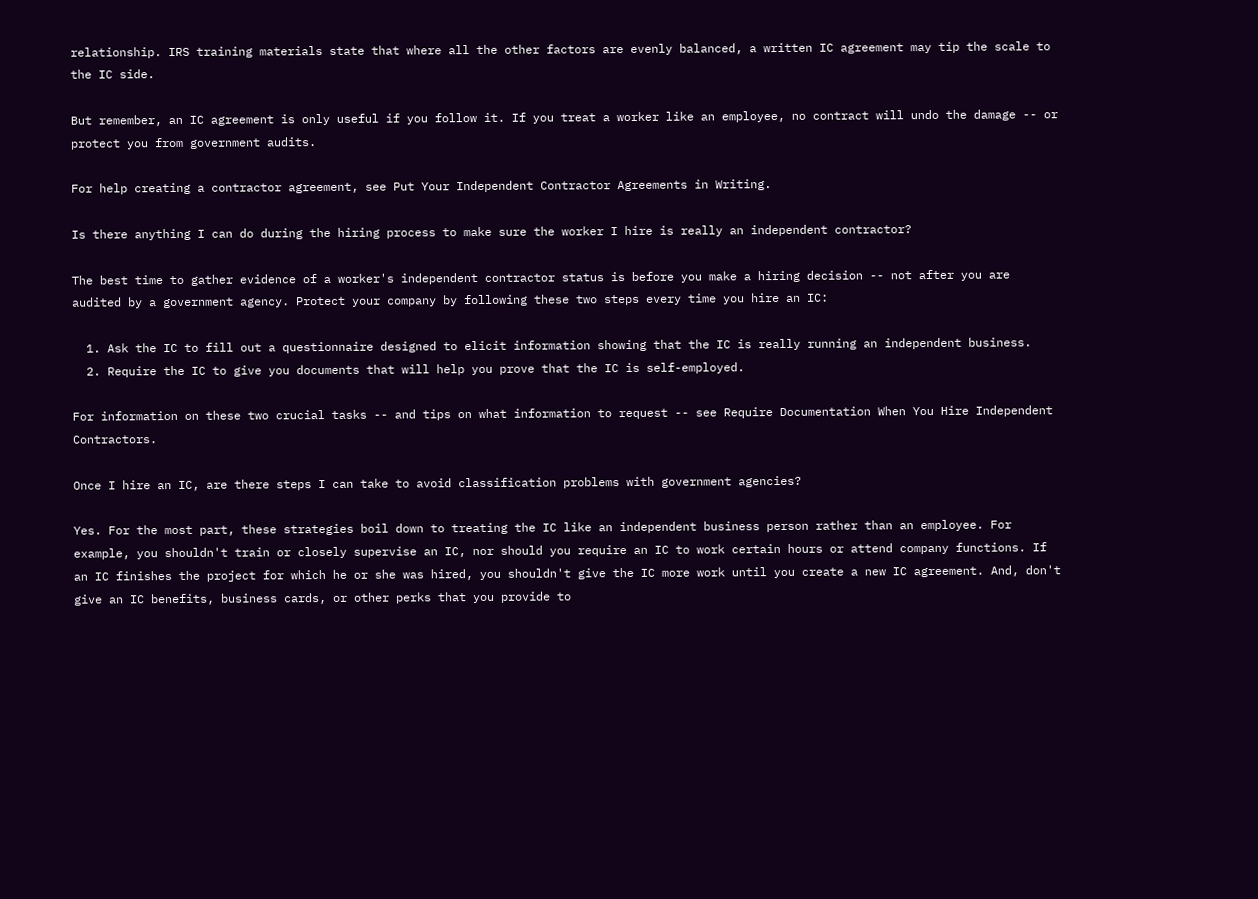relationship. IRS training materials state that where all the other factors are evenly balanced, a written IC agreement may tip the scale to the IC side.

But remember, an IC agreement is only useful if you follow it. If you treat a worker like an employee, no contract will undo the damage -- or protect you from government audits.

For help creating a contractor agreement, see Put Your Independent Contractor Agreements in Writing.

Is there anything I can do during the hiring process to make sure the worker I hire is really an independent contractor?

The best time to gather evidence of a worker's independent contractor status is before you make a hiring decision -- not after you are audited by a government agency. Protect your company by following these two steps every time you hire an IC:

  1. Ask the IC to fill out a questionnaire designed to elicit information showing that the IC is really running an independent business.
  2. Require the IC to give you documents that will help you prove that the IC is self-employed.

For information on these two crucial tasks -- and tips on what information to request -- see Require Documentation When You Hire Independent Contractors.

Once I hire an IC, are there steps I can take to avoid classification problems with government agencies?

Yes. For the most part, these strategies boil down to treating the IC like an independent business person rather than an employee. For example, you shouldn't train or closely supervise an IC, nor should you require an IC to work certain hours or attend company functions. If an IC finishes the project for which he or she was hired, you shouldn't give the IC more work until you create a new IC agreement. And, don't give an IC benefits, business cards, or other perks that you provide to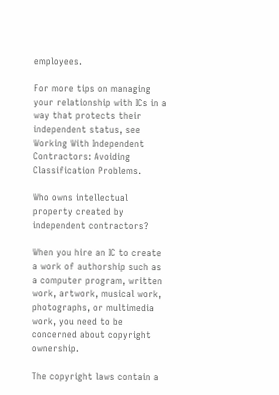employees.

For more tips on managing your relationship with ICs in a way that protects their independent status, see Working With Independent Contractors: Avoiding Classification Problems.

Who owns intellectual property created by independent contractors?

When you hire an IC to create a work of authorship such as a computer program, written work, artwork, musical work, photographs, or multimedia work, you need to be concerned about copyright ownership.

The copyright laws contain a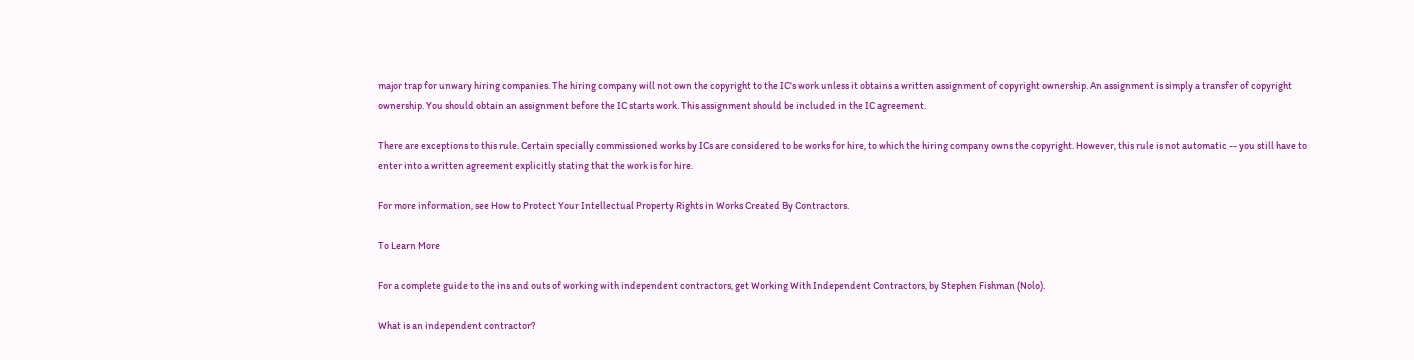major trap for unwary hiring companies. The hiring company will not own the copyright to the IC's work unless it obtains a written assignment of copyright ownership. An assignment is simply a transfer of copyright ownership. You should obtain an assignment before the IC starts work. This assignment should be included in the IC agreement.

There are exceptions to this rule. Certain specially commissioned works by ICs are considered to be works for hire, to which the hiring company owns the copyright. However, this rule is not automatic -- you still have to enter into a written agreement explicitly stating that the work is for hire.

For more information, see How to Protect Your Intellectual Property Rights in Works Created By Contractors.

To Learn More

For a complete guide to the ins and outs of working with independent contractors, get Working With Independent Contractors, by Stephen Fishman (Nolo).

What is an independent contractor?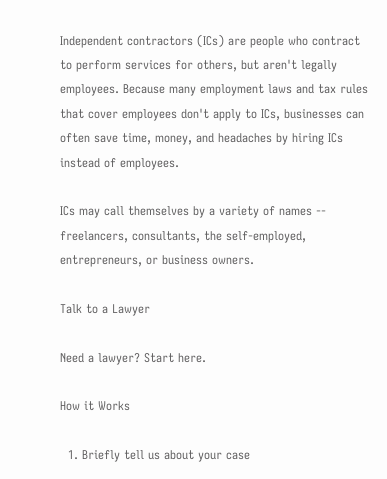Independent contractors (ICs) are people who contract to perform services for others, but aren't legally employees. Because many employment laws and tax rules that cover employees don't apply to ICs, businesses can often save time, money, and headaches by hiring ICs instead of employees.

ICs may call themselves by a variety of names -- freelancers, consultants, the self-employed, entrepreneurs, or business owners.

Talk to a Lawyer

Need a lawyer? Start here.

How it Works

  1. Briefly tell us about your case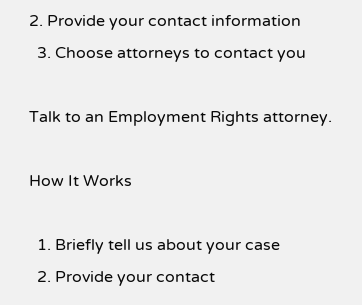2. Provide your contact information
  3. Choose attorneys to contact you

Talk to an Employment Rights attorney.

How It Works

  1. Briefly tell us about your case
  2. Provide your contact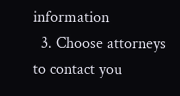information
  3. Choose attorneys to contact you